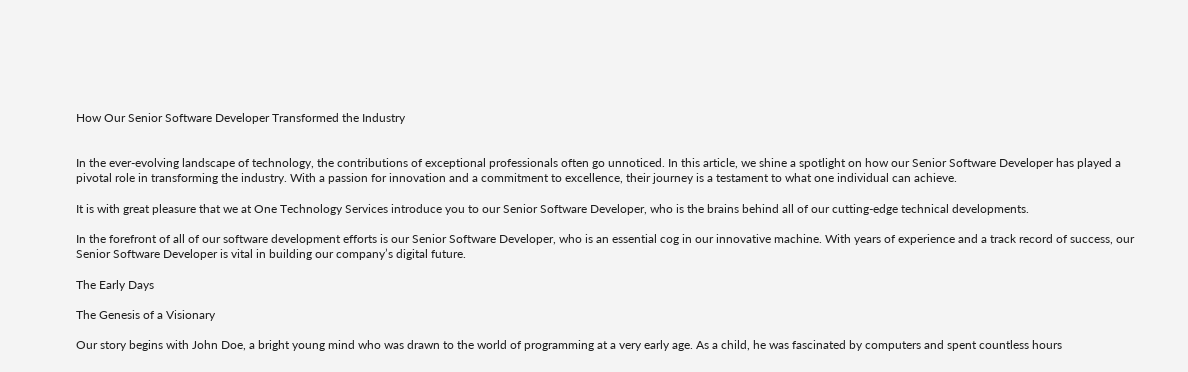How Our Senior Software Developer Transformed the Industry


In the ever-evolving landscape of technology, the contributions of exceptional professionals often go unnoticed. In this article, we shine a spotlight on how our Senior Software Developer has played a pivotal role in transforming the industry. With a passion for innovation and a commitment to excellence, their journey is a testament to what one individual can achieve.

It is with great pleasure that we at One Technology Services introduce you to our Senior Software Developer, who is the brains behind all of our cutting-edge technical developments.

In the forefront of all of our software development efforts is our Senior Software Developer, who is an essential cog in our innovative machine. With years of experience and a track record of success, our Senior Software Developer is vital in building our company’s digital future.

The Early Days

The Genesis of a Visionary

Our story begins with John Doe, a bright young mind who was drawn to the world of programming at a very early age. As a child, he was fascinated by computers and spent countless hours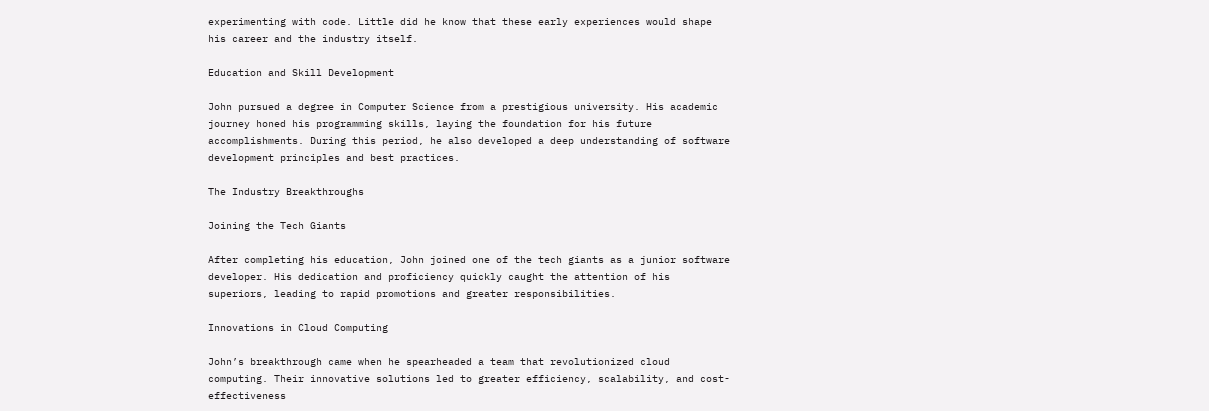experimenting with code. Little did he know that these early experiences would shape his career and the industry itself.

Education and Skill Development

John pursued a degree in Computer Science from a prestigious university. His academic journey honed his programming skills, laying the foundation for his future accomplishments. During this period, he also developed a deep understanding of software development principles and best practices.

The Industry Breakthroughs

Joining the Tech Giants

After completing his education, John joined one of the tech giants as a junior software developer. His dedication and proficiency quickly caught the attention of his superiors, leading to rapid promotions and greater responsibilities.

Innovations in Cloud Computing

John’s breakthrough came when he spearheaded a team that revolutionized cloud computing. Their innovative solutions led to greater efficiency, scalability, and cost-effectiveness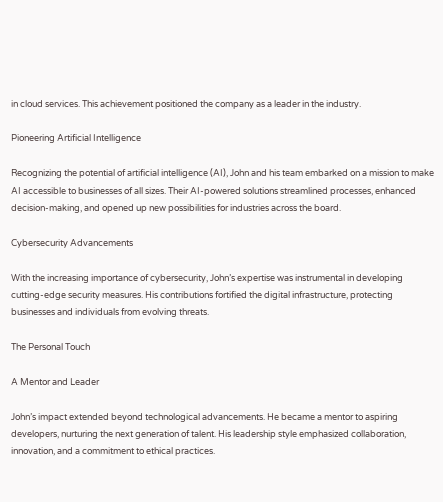in cloud services. This achievement positioned the company as a leader in the industry.

Pioneering Artificial Intelligence

Recognizing the potential of artificial intelligence (AI), John and his team embarked on a mission to make AI accessible to businesses of all sizes. Their AI-powered solutions streamlined processes, enhanced decision-making, and opened up new possibilities for industries across the board.

Cybersecurity Advancements

With the increasing importance of cybersecurity, John’s expertise was instrumental in developing cutting-edge security measures. His contributions fortified the digital infrastructure, protecting businesses and individuals from evolving threats.

The Personal Touch

A Mentor and Leader

John’s impact extended beyond technological advancements. He became a mentor to aspiring developers, nurturing the next generation of talent. His leadership style emphasized collaboration, innovation, and a commitment to ethical practices.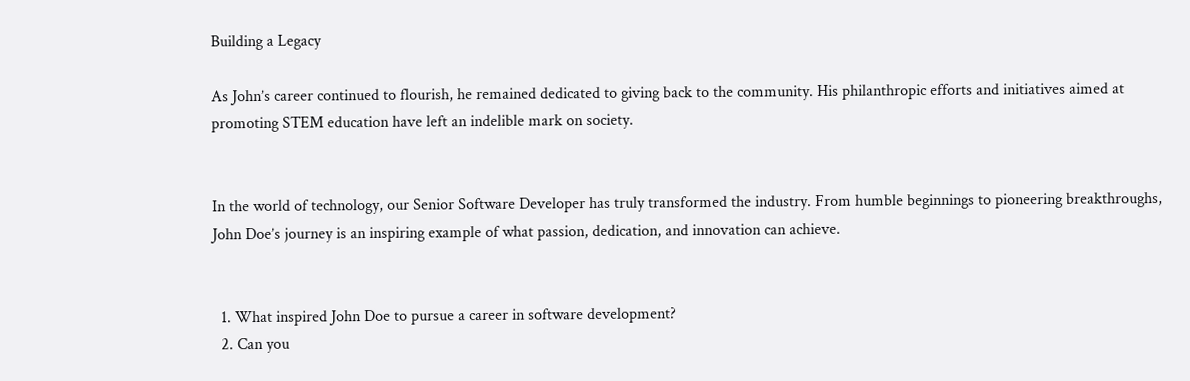Building a Legacy

As John’s career continued to flourish, he remained dedicated to giving back to the community. His philanthropic efforts and initiatives aimed at promoting STEM education have left an indelible mark on society.


In the world of technology, our Senior Software Developer has truly transformed the industry. From humble beginnings to pioneering breakthroughs, John Doe’s journey is an inspiring example of what passion, dedication, and innovation can achieve.


  1. What inspired John Doe to pursue a career in software development?
  2. Can you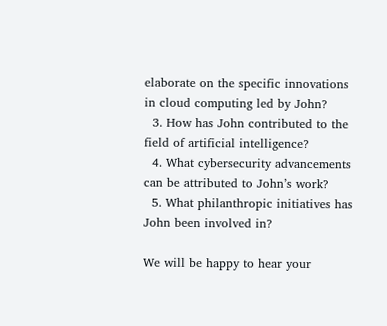elaborate on the specific innovations in cloud computing led by John?
  3. How has John contributed to the field of artificial intelligence?
  4. What cybersecurity advancements can be attributed to John’s work?
  5. What philanthropic initiatives has John been involved in?

We will be happy to hear your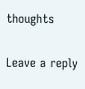thoughts

Leave a reply